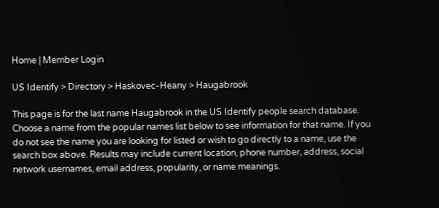Home | Member Login

US Identify > Directory > Haskovec-Heany > Haugabrook

This page is for the last name Haugabrook in the US Identify people search database. Choose a name from the popular names list below to see information for that name. If you do not see the name you are looking for listed or wish to go directly to a name, use the search box above. Results may include current location, phone number, address, social network usernames, email address, popularity, or name meanings.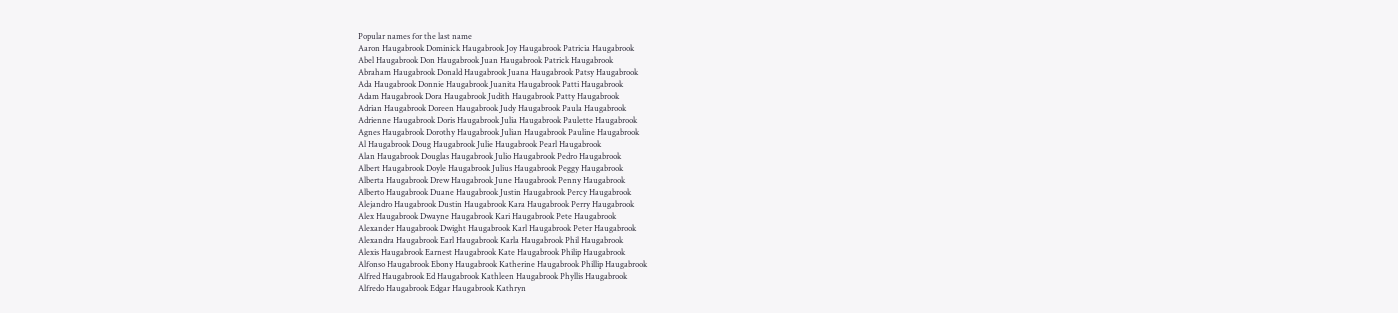Popular names for the last name
Aaron Haugabrook Dominick Haugabrook Joy Haugabrook Patricia Haugabrook
Abel Haugabrook Don Haugabrook Juan Haugabrook Patrick Haugabrook
Abraham Haugabrook Donald Haugabrook Juana Haugabrook Patsy Haugabrook
Ada Haugabrook Donnie Haugabrook Juanita Haugabrook Patti Haugabrook
Adam Haugabrook Dora Haugabrook Judith Haugabrook Patty Haugabrook
Adrian Haugabrook Doreen Haugabrook Judy Haugabrook Paula Haugabrook
Adrienne Haugabrook Doris Haugabrook Julia Haugabrook Paulette Haugabrook
Agnes Haugabrook Dorothy Haugabrook Julian Haugabrook Pauline Haugabrook
Al Haugabrook Doug Haugabrook Julie Haugabrook Pearl Haugabrook
Alan Haugabrook Douglas Haugabrook Julio Haugabrook Pedro Haugabrook
Albert Haugabrook Doyle Haugabrook Julius Haugabrook Peggy Haugabrook
Alberta Haugabrook Drew Haugabrook June Haugabrook Penny Haugabrook
Alberto Haugabrook Duane Haugabrook Justin Haugabrook Percy Haugabrook
Alejandro Haugabrook Dustin Haugabrook Kara Haugabrook Perry Haugabrook
Alex Haugabrook Dwayne Haugabrook Kari Haugabrook Pete Haugabrook
Alexander Haugabrook Dwight Haugabrook Karl Haugabrook Peter Haugabrook
Alexandra Haugabrook Earl Haugabrook Karla Haugabrook Phil Haugabrook
Alexis Haugabrook Earnest Haugabrook Kate Haugabrook Philip Haugabrook
Alfonso Haugabrook Ebony Haugabrook Katherine Haugabrook Phillip Haugabrook
Alfred Haugabrook Ed Haugabrook Kathleen Haugabrook Phyllis Haugabrook
Alfredo Haugabrook Edgar Haugabrook Kathryn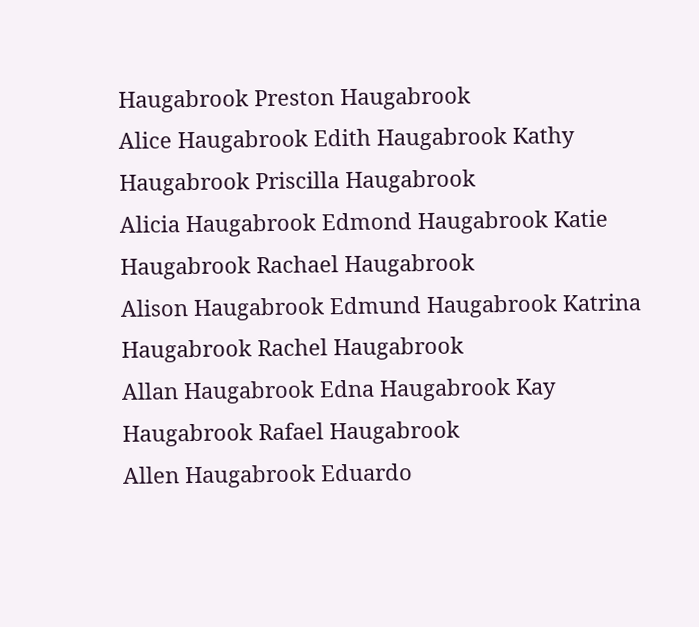Haugabrook Preston Haugabrook
Alice Haugabrook Edith Haugabrook Kathy Haugabrook Priscilla Haugabrook
Alicia Haugabrook Edmond Haugabrook Katie Haugabrook Rachael Haugabrook
Alison Haugabrook Edmund Haugabrook Katrina Haugabrook Rachel Haugabrook
Allan Haugabrook Edna Haugabrook Kay Haugabrook Rafael Haugabrook
Allen Haugabrook Eduardo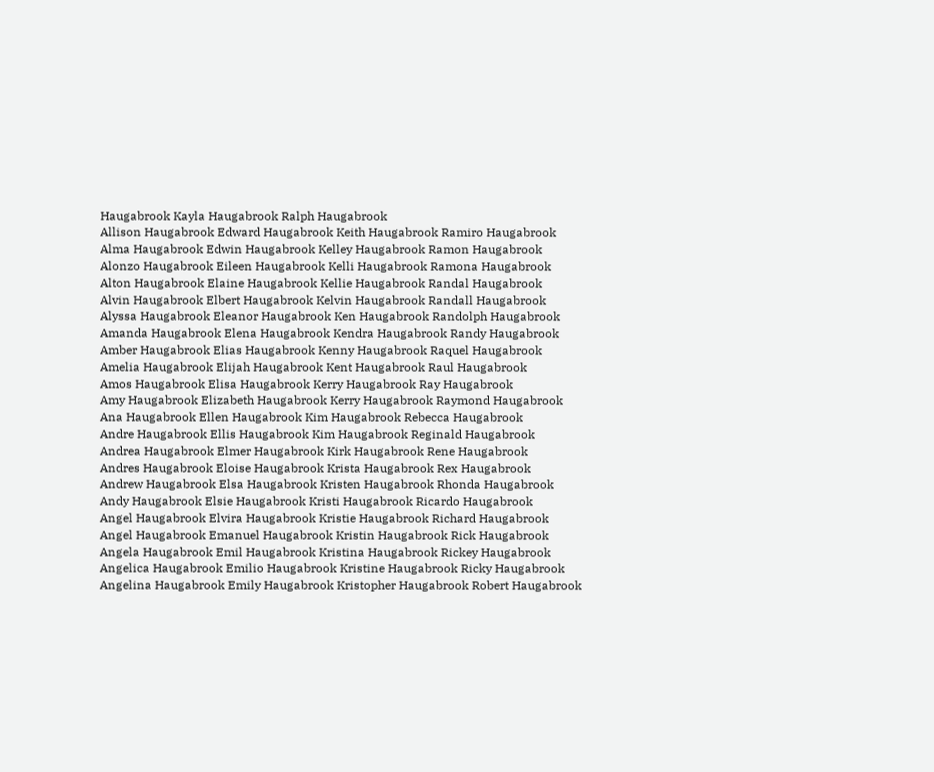Haugabrook Kayla Haugabrook Ralph Haugabrook
Allison Haugabrook Edward Haugabrook Keith Haugabrook Ramiro Haugabrook
Alma Haugabrook Edwin Haugabrook Kelley Haugabrook Ramon Haugabrook
Alonzo Haugabrook Eileen Haugabrook Kelli Haugabrook Ramona Haugabrook
Alton Haugabrook Elaine Haugabrook Kellie Haugabrook Randal Haugabrook
Alvin Haugabrook Elbert Haugabrook Kelvin Haugabrook Randall Haugabrook
Alyssa Haugabrook Eleanor Haugabrook Ken Haugabrook Randolph Haugabrook
Amanda Haugabrook Elena Haugabrook Kendra Haugabrook Randy Haugabrook
Amber Haugabrook Elias Haugabrook Kenny Haugabrook Raquel Haugabrook
Amelia Haugabrook Elijah Haugabrook Kent Haugabrook Raul Haugabrook
Amos Haugabrook Elisa Haugabrook Kerry Haugabrook Ray Haugabrook
Amy Haugabrook Elizabeth Haugabrook Kerry Haugabrook Raymond Haugabrook
Ana Haugabrook Ellen Haugabrook Kim Haugabrook Rebecca Haugabrook
Andre Haugabrook Ellis Haugabrook Kim Haugabrook Reginald Haugabrook
Andrea Haugabrook Elmer Haugabrook Kirk Haugabrook Rene Haugabrook
Andres Haugabrook Eloise Haugabrook Krista Haugabrook Rex Haugabrook
Andrew Haugabrook Elsa Haugabrook Kristen Haugabrook Rhonda Haugabrook
Andy Haugabrook Elsie Haugabrook Kristi Haugabrook Ricardo Haugabrook
Angel Haugabrook Elvira Haugabrook Kristie Haugabrook Richard Haugabrook
Angel Haugabrook Emanuel Haugabrook Kristin Haugabrook Rick Haugabrook
Angela Haugabrook Emil Haugabrook Kristina Haugabrook Rickey Haugabrook
Angelica Haugabrook Emilio Haugabrook Kristine Haugabrook Ricky Haugabrook
Angelina Haugabrook Emily Haugabrook Kristopher Haugabrook Robert Haugabrook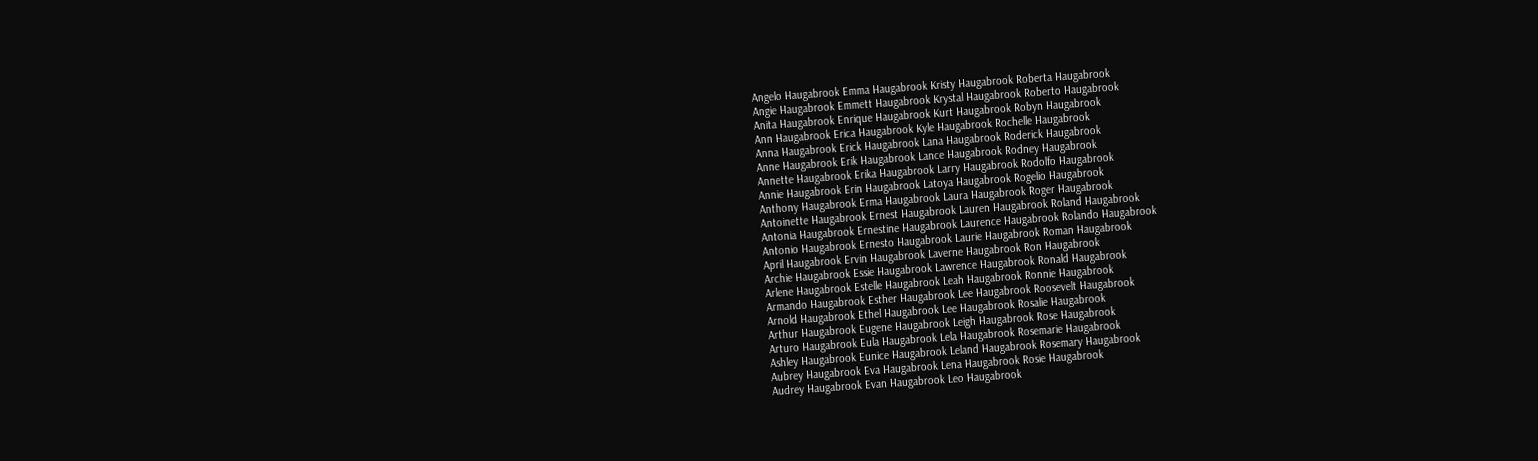Angelo Haugabrook Emma Haugabrook Kristy Haugabrook Roberta Haugabrook
Angie Haugabrook Emmett Haugabrook Krystal Haugabrook Roberto Haugabrook
Anita Haugabrook Enrique Haugabrook Kurt Haugabrook Robyn Haugabrook
Ann Haugabrook Erica Haugabrook Kyle Haugabrook Rochelle Haugabrook
Anna Haugabrook Erick Haugabrook Lana Haugabrook Roderick Haugabrook
Anne Haugabrook Erik Haugabrook Lance Haugabrook Rodney Haugabrook
Annette Haugabrook Erika Haugabrook Larry Haugabrook Rodolfo Haugabrook
Annie Haugabrook Erin Haugabrook Latoya Haugabrook Rogelio Haugabrook
Anthony Haugabrook Erma Haugabrook Laura Haugabrook Roger Haugabrook
Antoinette Haugabrook Ernest Haugabrook Lauren Haugabrook Roland Haugabrook
Antonia Haugabrook Ernestine Haugabrook Laurence Haugabrook Rolando Haugabrook
Antonio Haugabrook Ernesto Haugabrook Laurie Haugabrook Roman Haugabrook
April Haugabrook Ervin Haugabrook Laverne Haugabrook Ron Haugabrook
Archie Haugabrook Essie Haugabrook Lawrence Haugabrook Ronald Haugabrook
Arlene Haugabrook Estelle Haugabrook Leah Haugabrook Ronnie Haugabrook
Armando Haugabrook Esther Haugabrook Lee Haugabrook Roosevelt Haugabrook
Arnold Haugabrook Ethel Haugabrook Lee Haugabrook Rosalie Haugabrook
Arthur Haugabrook Eugene Haugabrook Leigh Haugabrook Rose Haugabrook
Arturo Haugabrook Eula Haugabrook Lela Haugabrook Rosemarie Haugabrook
Ashley Haugabrook Eunice Haugabrook Leland Haugabrook Rosemary Haugabrook
Aubrey Haugabrook Eva Haugabrook Lena Haugabrook Rosie Haugabrook
Audrey Haugabrook Evan Haugabrook Leo Haugabrook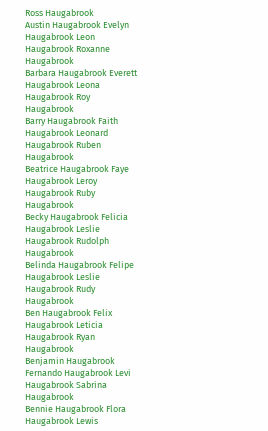Ross Haugabrook
Austin Haugabrook Evelyn Haugabrook Leon Haugabrook Roxanne Haugabrook
Barbara Haugabrook Everett Haugabrook Leona Haugabrook Roy Haugabrook
Barry Haugabrook Faith Haugabrook Leonard Haugabrook Ruben Haugabrook
Beatrice Haugabrook Faye Haugabrook Leroy Haugabrook Ruby Haugabrook
Becky Haugabrook Felicia Haugabrook Leslie Haugabrook Rudolph Haugabrook
Belinda Haugabrook Felipe Haugabrook Leslie Haugabrook Rudy Haugabrook
Ben Haugabrook Felix Haugabrook Leticia Haugabrook Ryan Haugabrook
Benjamin Haugabrook Fernando Haugabrook Levi Haugabrook Sabrina Haugabrook
Bennie Haugabrook Flora Haugabrook Lewis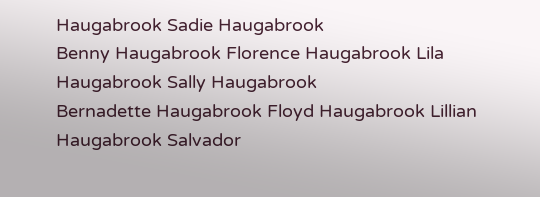Haugabrook Sadie Haugabrook
Benny Haugabrook Florence Haugabrook Lila Haugabrook Sally Haugabrook
Bernadette Haugabrook Floyd Haugabrook Lillian Haugabrook Salvador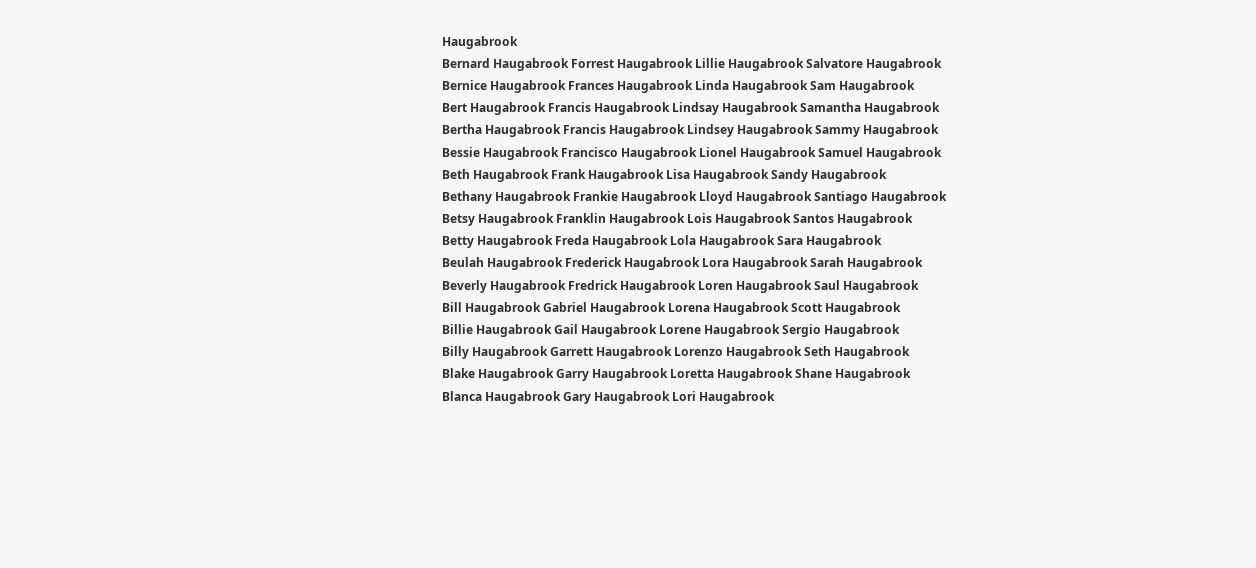Haugabrook
Bernard Haugabrook Forrest Haugabrook Lillie Haugabrook Salvatore Haugabrook
Bernice Haugabrook Frances Haugabrook Linda Haugabrook Sam Haugabrook
Bert Haugabrook Francis Haugabrook Lindsay Haugabrook Samantha Haugabrook
Bertha Haugabrook Francis Haugabrook Lindsey Haugabrook Sammy Haugabrook
Bessie Haugabrook Francisco Haugabrook Lionel Haugabrook Samuel Haugabrook
Beth Haugabrook Frank Haugabrook Lisa Haugabrook Sandy Haugabrook
Bethany Haugabrook Frankie Haugabrook Lloyd Haugabrook Santiago Haugabrook
Betsy Haugabrook Franklin Haugabrook Lois Haugabrook Santos Haugabrook
Betty Haugabrook Freda Haugabrook Lola Haugabrook Sara Haugabrook
Beulah Haugabrook Frederick Haugabrook Lora Haugabrook Sarah Haugabrook
Beverly Haugabrook Fredrick Haugabrook Loren Haugabrook Saul Haugabrook
Bill Haugabrook Gabriel Haugabrook Lorena Haugabrook Scott Haugabrook
Billie Haugabrook Gail Haugabrook Lorene Haugabrook Sergio Haugabrook
Billy Haugabrook Garrett Haugabrook Lorenzo Haugabrook Seth Haugabrook
Blake Haugabrook Garry Haugabrook Loretta Haugabrook Shane Haugabrook
Blanca Haugabrook Gary Haugabrook Lori Haugabrook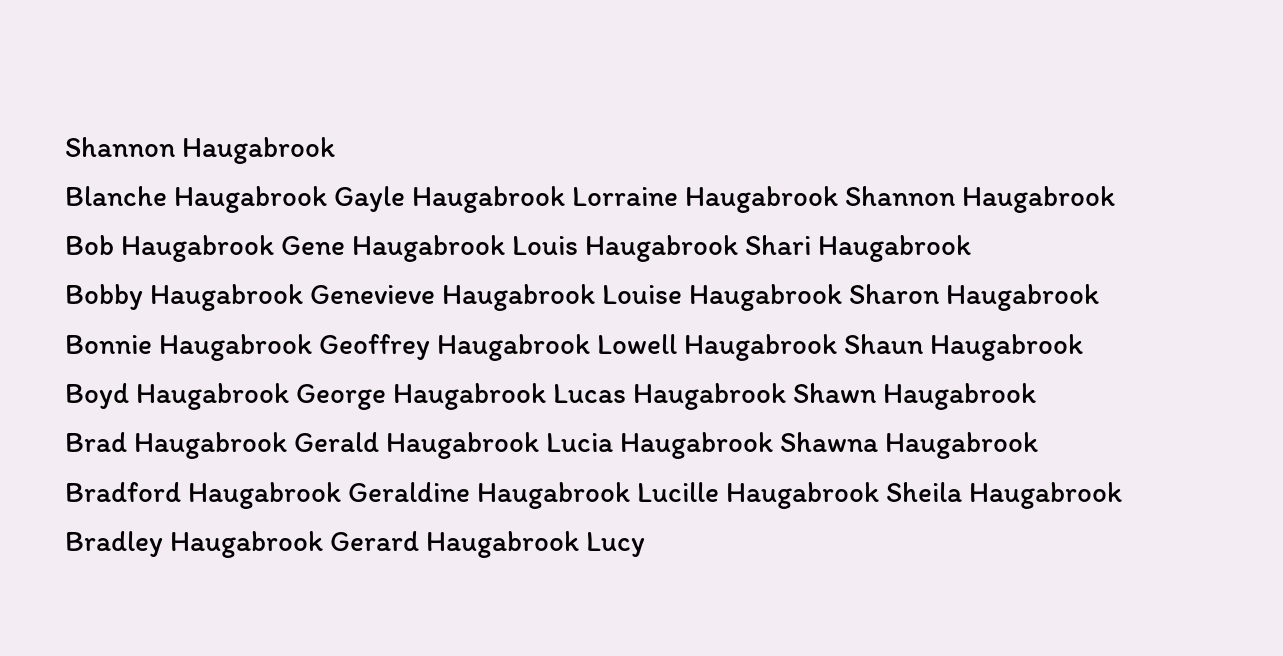Shannon Haugabrook
Blanche Haugabrook Gayle Haugabrook Lorraine Haugabrook Shannon Haugabrook
Bob Haugabrook Gene Haugabrook Louis Haugabrook Shari Haugabrook
Bobby Haugabrook Genevieve Haugabrook Louise Haugabrook Sharon Haugabrook
Bonnie Haugabrook Geoffrey Haugabrook Lowell Haugabrook Shaun Haugabrook
Boyd Haugabrook George Haugabrook Lucas Haugabrook Shawn Haugabrook
Brad Haugabrook Gerald Haugabrook Lucia Haugabrook Shawna Haugabrook
Bradford Haugabrook Geraldine Haugabrook Lucille Haugabrook Sheila Haugabrook
Bradley Haugabrook Gerard Haugabrook Lucy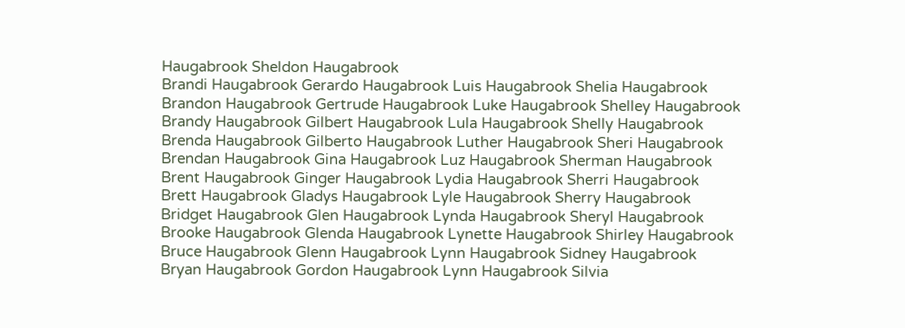Haugabrook Sheldon Haugabrook
Brandi Haugabrook Gerardo Haugabrook Luis Haugabrook Shelia Haugabrook
Brandon Haugabrook Gertrude Haugabrook Luke Haugabrook Shelley Haugabrook
Brandy Haugabrook Gilbert Haugabrook Lula Haugabrook Shelly Haugabrook
Brenda Haugabrook Gilberto Haugabrook Luther Haugabrook Sheri Haugabrook
Brendan Haugabrook Gina Haugabrook Luz Haugabrook Sherman Haugabrook
Brent Haugabrook Ginger Haugabrook Lydia Haugabrook Sherri Haugabrook
Brett Haugabrook Gladys Haugabrook Lyle Haugabrook Sherry Haugabrook
Bridget Haugabrook Glen Haugabrook Lynda Haugabrook Sheryl Haugabrook
Brooke Haugabrook Glenda Haugabrook Lynette Haugabrook Shirley Haugabrook
Bruce Haugabrook Glenn Haugabrook Lynn Haugabrook Sidney Haugabrook
Bryan Haugabrook Gordon Haugabrook Lynn Haugabrook Silvia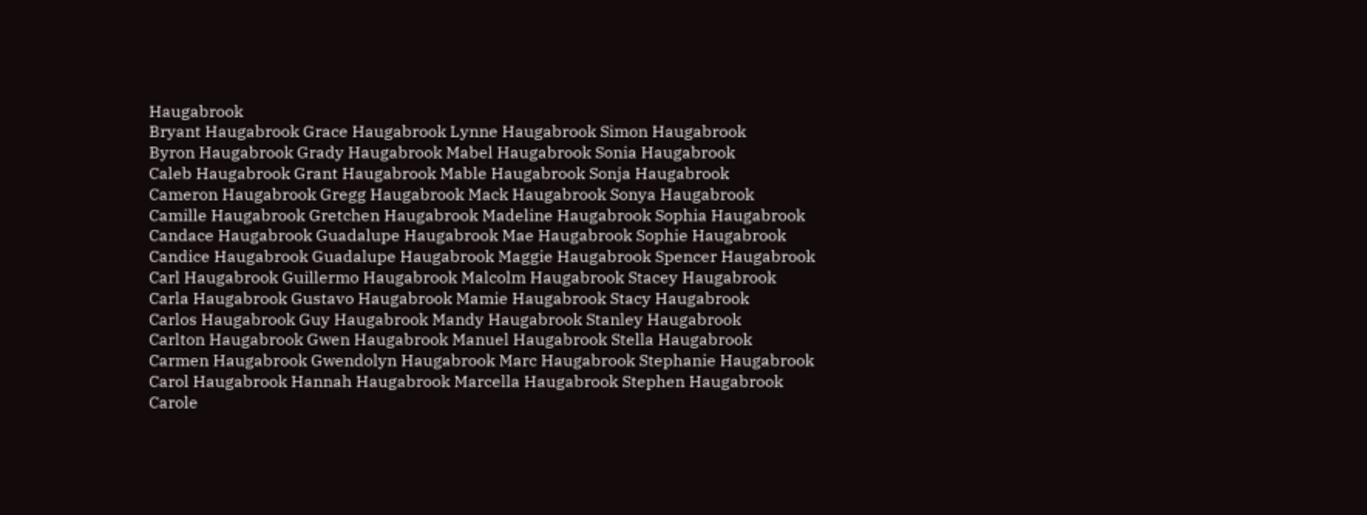Haugabrook
Bryant Haugabrook Grace Haugabrook Lynne Haugabrook Simon Haugabrook
Byron Haugabrook Grady Haugabrook Mabel Haugabrook Sonia Haugabrook
Caleb Haugabrook Grant Haugabrook Mable Haugabrook Sonja Haugabrook
Cameron Haugabrook Gregg Haugabrook Mack Haugabrook Sonya Haugabrook
Camille Haugabrook Gretchen Haugabrook Madeline Haugabrook Sophia Haugabrook
Candace Haugabrook Guadalupe Haugabrook Mae Haugabrook Sophie Haugabrook
Candice Haugabrook Guadalupe Haugabrook Maggie Haugabrook Spencer Haugabrook
Carl Haugabrook Guillermo Haugabrook Malcolm Haugabrook Stacey Haugabrook
Carla Haugabrook Gustavo Haugabrook Mamie Haugabrook Stacy Haugabrook
Carlos Haugabrook Guy Haugabrook Mandy Haugabrook Stanley Haugabrook
Carlton Haugabrook Gwen Haugabrook Manuel Haugabrook Stella Haugabrook
Carmen Haugabrook Gwendolyn Haugabrook Marc Haugabrook Stephanie Haugabrook
Carol Haugabrook Hannah Haugabrook Marcella Haugabrook Stephen Haugabrook
Carole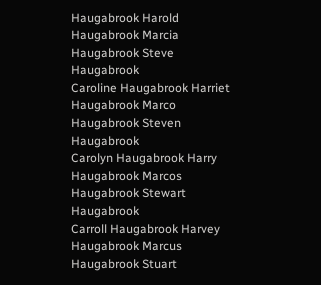Haugabrook Harold Haugabrook Marcia Haugabrook Steve Haugabrook
Caroline Haugabrook Harriet Haugabrook Marco Haugabrook Steven Haugabrook
Carolyn Haugabrook Harry Haugabrook Marcos Haugabrook Stewart Haugabrook
Carroll Haugabrook Harvey Haugabrook Marcus Haugabrook Stuart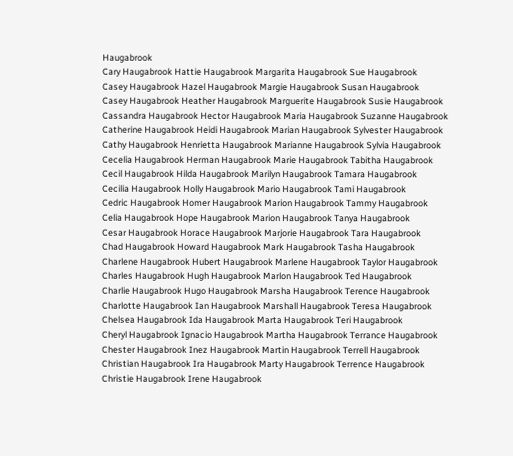Haugabrook
Cary Haugabrook Hattie Haugabrook Margarita Haugabrook Sue Haugabrook
Casey Haugabrook Hazel Haugabrook Margie Haugabrook Susan Haugabrook
Casey Haugabrook Heather Haugabrook Marguerite Haugabrook Susie Haugabrook
Cassandra Haugabrook Hector Haugabrook Maria Haugabrook Suzanne Haugabrook
Catherine Haugabrook Heidi Haugabrook Marian Haugabrook Sylvester Haugabrook
Cathy Haugabrook Henrietta Haugabrook Marianne Haugabrook Sylvia Haugabrook
Cecelia Haugabrook Herman Haugabrook Marie Haugabrook Tabitha Haugabrook
Cecil Haugabrook Hilda Haugabrook Marilyn Haugabrook Tamara Haugabrook
Cecilia Haugabrook Holly Haugabrook Mario Haugabrook Tami Haugabrook
Cedric Haugabrook Homer Haugabrook Marion Haugabrook Tammy Haugabrook
Celia Haugabrook Hope Haugabrook Marion Haugabrook Tanya Haugabrook
Cesar Haugabrook Horace Haugabrook Marjorie Haugabrook Tara Haugabrook
Chad Haugabrook Howard Haugabrook Mark Haugabrook Tasha Haugabrook
Charlene Haugabrook Hubert Haugabrook Marlene Haugabrook Taylor Haugabrook
Charles Haugabrook Hugh Haugabrook Marlon Haugabrook Ted Haugabrook
Charlie Haugabrook Hugo Haugabrook Marsha Haugabrook Terence Haugabrook
Charlotte Haugabrook Ian Haugabrook Marshall Haugabrook Teresa Haugabrook
Chelsea Haugabrook Ida Haugabrook Marta Haugabrook Teri Haugabrook
Cheryl Haugabrook Ignacio Haugabrook Martha Haugabrook Terrance Haugabrook
Chester Haugabrook Inez Haugabrook Martin Haugabrook Terrell Haugabrook
Christian Haugabrook Ira Haugabrook Marty Haugabrook Terrence Haugabrook
Christie Haugabrook Irene Haugabrook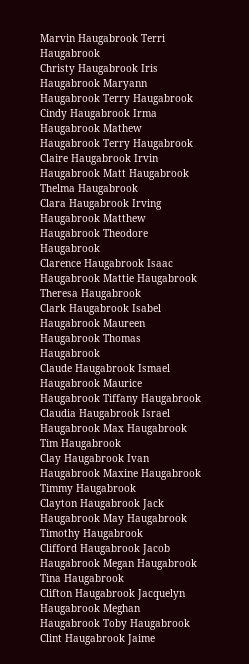Marvin Haugabrook Terri Haugabrook
Christy Haugabrook Iris Haugabrook Maryann Haugabrook Terry Haugabrook
Cindy Haugabrook Irma Haugabrook Mathew Haugabrook Terry Haugabrook
Claire Haugabrook Irvin Haugabrook Matt Haugabrook Thelma Haugabrook
Clara Haugabrook Irving Haugabrook Matthew Haugabrook Theodore Haugabrook
Clarence Haugabrook Isaac Haugabrook Mattie Haugabrook Theresa Haugabrook
Clark Haugabrook Isabel Haugabrook Maureen Haugabrook Thomas Haugabrook
Claude Haugabrook Ismael Haugabrook Maurice Haugabrook Tiffany Haugabrook
Claudia Haugabrook Israel Haugabrook Max Haugabrook Tim Haugabrook
Clay Haugabrook Ivan Haugabrook Maxine Haugabrook Timmy Haugabrook
Clayton Haugabrook Jack Haugabrook May Haugabrook Timothy Haugabrook
Clifford Haugabrook Jacob Haugabrook Megan Haugabrook Tina Haugabrook
Clifton Haugabrook Jacquelyn Haugabrook Meghan Haugabrook Toby Haugabrook
Clint Haugabrook Jaime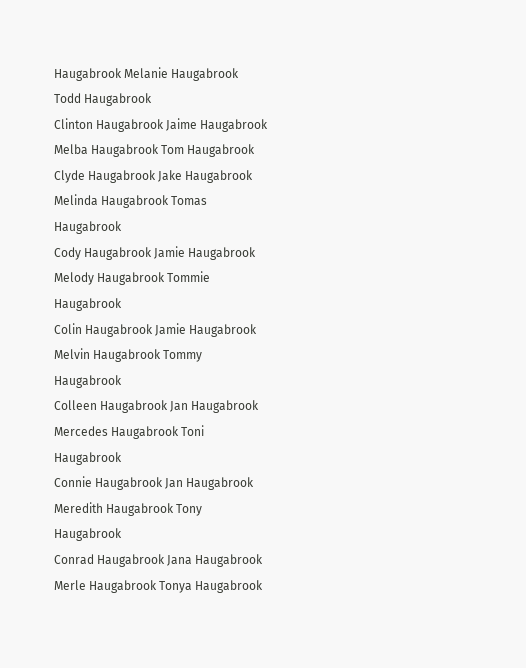Haugabrook Melanie Haugabrook Todd Haugabrook
Clinton Haugabrook Jaime Haugabrook Melba Haugabrook Tom Haugabrook
Clyde Haugabrook Jake Haugabrook Melinda Haugabrook Tomas Haugabrook
Cody Haugabrook Jamie Haugabrook Melody Haugabrook Tommie Haugabrook
Colin Haugabrook Jamie Haugabrook Melvin Haugabrook Tommy Haugabrook
Colleen Haugabrook Jan Haugabrook Mercedes Haugabrook Toni Haugabrook
Connie Haugabrook Jan Haugabrook Meredith Haugabrook Tony Haugabrook
Conrad Haugabrook Jana Haugabrook Merle Haugabrook Tonya Haugabrook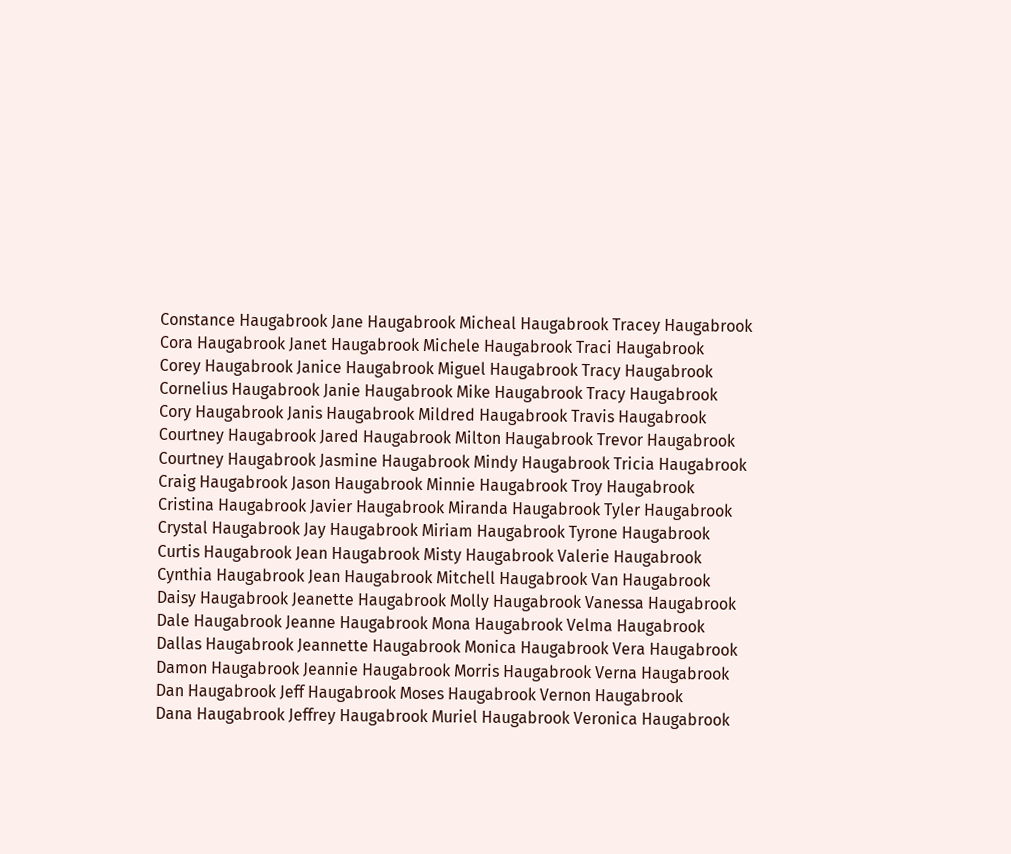Constance Haugabrook Jane Haugabrook Micheal Haugabrook Tracey Haugabrook
Cora Haugabrook Janet Haugabrook Michele Haugabrook Traci Haugabrook
Corey Haugabrook Janice Haugabrook Miguel Haugabrook Tracy Haugabrook
Cornelius Haugabrook Janie Haugabrook Mike Haugabrook Tracy Haugabrook
Cory Haugabrook Janis Haugabrook Mildred Haugabrook Travis Haugabrook
Courtney Haugabrook Jared Haugabrook Milton Haugabrook Trevor Haugabrook
Courtney Haugabrook Jasmine Haugabrook Mindy Haugabrook Tricia Haugabrook
Craig Haugabrook Jason Haugabrook Minnie Haugabrook Troy Haugabrook
Cristina Haugabrook Javier Haugabrook Miranda Haugabrook Tyler Haugabrook
Crystal Haugabrook Jay Haugabrook Miriam Haugabrook Tyrone Haugabrook
Curtis Haugabrook Jean Haugabrook Misty Haugabrook Valerie Haugabrook
Cynthia Haugabrook Jean Haugabrook Mitchell Haugabrook Van Haugabrook
Daisy Haugabrook Jeanette Haugabrook Molly Haugabrook Vanessa Haugabrook
Dale Haugabrook Jeanne Haugabrook Mona Haugabrook Velma Haugabrook
Dallas Haugabrook Jeannette Haugabrook Monica Haugabrook Vera Haugabrook
Damon Haugabrook Jeannie Haugabrook Morris Haugabrook Verna Haugabrook
Dan Haugabrook Jeff Haugabrook Moses Haugabrook Vernon Haugabrook
Dana Haugabrook Jeffrey Haugabrook Muriel Haugabrook Veronica Haugabrook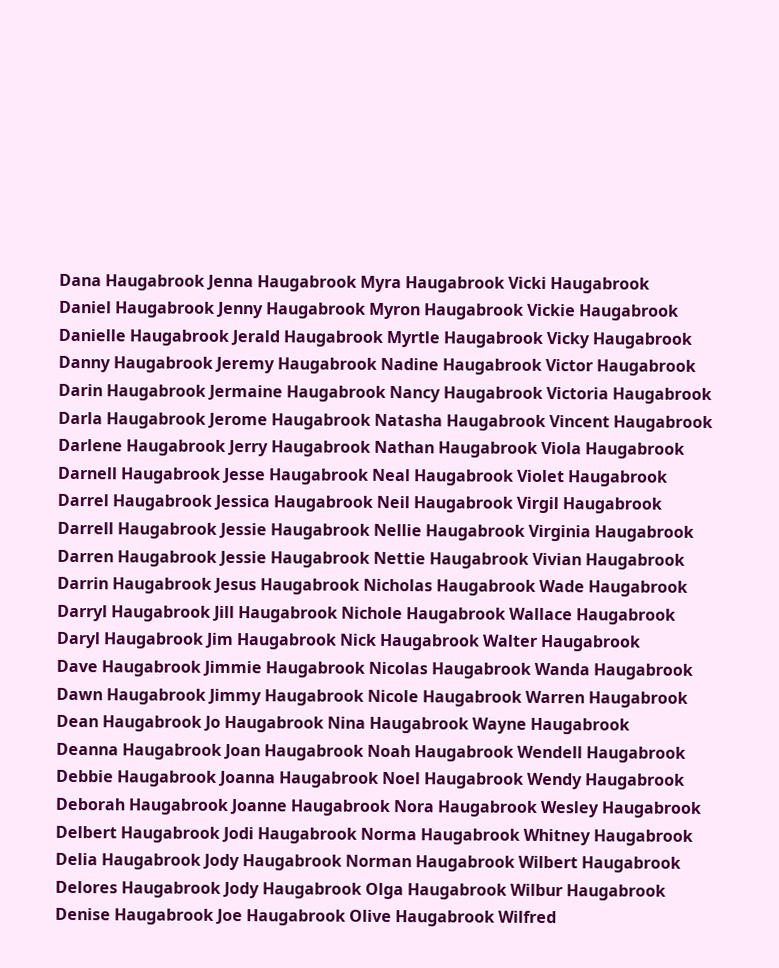Dana Haugabrook Jenna Haugabrook Myra Haugabrook Vicki Haugabrook
Daniel Haugabrook Jenny Haugabrook Myron Haugabrook Vickie Haugabrook
Danielle Haugabrook Jerald Haugabrook Myrtle Haugabrook Vicky Haugabrook
Danny Haugabrook Jeremy Haugabrook Nadine Haugabrook Victor Haugabrook
Darin Haugabrook Jermaine Haugabrook Nancy Haugabrook Victoria Haugabrook
Darla Haugabrook Jerome Haugabrook Natasha Haugabrook Vincent Haugabrook
Darlene Haugabrook Jerry Haugabrook Nathan Haugabrook Viola Haugabrook
Darnell Haugabrook Jesse Haugabrook Neal Haugabrook Violet Haugabrook
Darrel Haugabrook Jessica Haugabrook Neil Haugabrook Virgil Haugabrook
Darrell Haugabrook Jessie Haugabrook Nellie Haugabrook Virginia Haugabrook
Darren Haugabrook Jessie Haugabrook Nettie Haugabrook Vivian Haugabrook
Darrin Haugabrook Jesus Haugabrook Nicholas Haugabrook Wade Haugabrook
Darryl Haugabrook Jill Haugabrook Nichole Haugabrook Wallace Haugabrook
Daryl Haugabrook Jim Haugabrook Nick Haugabrook Walter Haugabrook
Dave Haugabrook Jimmie Haugabrook Nicolas Haugabrook Wanda Haugabrook
Dawn Haugabrook Jimmy Haugabrook Nicole Haugabrook Warren Haugabrook
Dean Haugabrook Jo Haugabrook Nina Haugabrook Wayne Haugabrook
Deanna Haugabrook Joan Haugabrook Noah Haugabrook Wendell Haugabrook
Debbie Haugabrook Joanna Haugabrook Noel Haugabrook Wendy Haugabrook
Deborah Haugabrook Joanne Haugabrook Nora Haugabrook Wesley Haugabrook
Delbert Haugabrook Jodi Haugabrook Norma Haugabrook Whitney Haugabrook
Delia Haugabrook Jody Haugabrook Norman Haugabrook Wilbert Haugabrook
Delores Haugabrook Jody Haugabrook Olga Haugabrook Wilbur Haugabrook
Denise Haugabrook Joe Haugabrook Olive Haugabrook Wilfred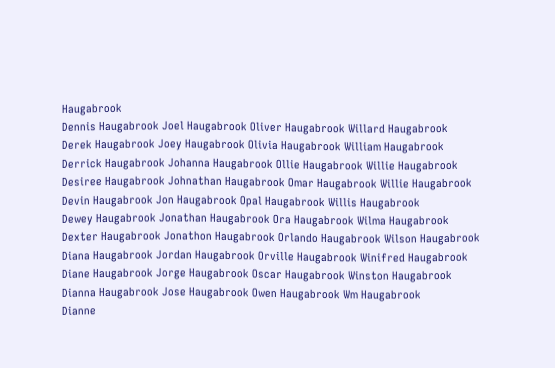Haugabrook
Dennis Haugabrook Joel Haugabrook Oliver Haugabrook Willard Haugabrook
Derek Haugabrook Joey Haugabrook Olivia Haugabrook William Haugabrook
Derrick Haugabrook Johanna Haugabrook Ollie Haugabrook Willie Haugabrook
Desiree Haugabrook Johnathan Haugabrook Omar Haugabrook Willie Haugabrook
Devin Haugabrook Jon Haugabrook Opal Haugabrook Willis Haugabrook
Dewey Haugabrook Jonathan Haugabrook Ora Haugabrook Wilma Haugabrook
Dexter Haugabrook Jonathon Haugabrook Orlando Haugabrook Wilson Haugabrook
Diana Haugabrook Jordan Haugabrook Orville Haugabrook Winifred Haugabrook
Diane Haugabrook Jorge Haugabrook Oscar Haugabrook Winston Haugabrook
Dianna Haugabrook Jose Haugabrook Owen Haugabrook Wm Haugabrook
Dianne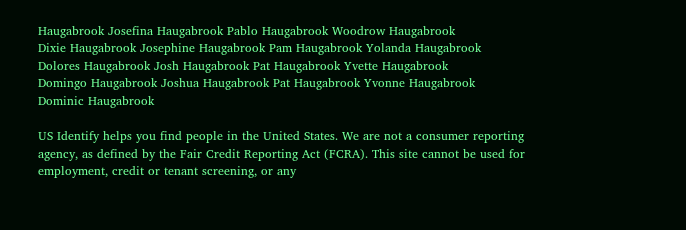Haugabrook Josefina Haugabrook Pablo Haugabrook Woodrow Haugabrook
Dixie Haugabrook Josephine Haugabrook Pam Haugabrook Yolanda Haugabrook
Dolores Haugabrook Josh Haugabrook Pat Haugabrook Yvette Haugabrook
Domingo Haugabrook Joshua Haugabrook Pat Haugabrook Yvonne Haugabrook
Dominic Haugabrook

US Identify helps you find people in the United States. We are not a consumer reporting agency, as defined by the Fair Credit Reporting Act (FCRA). This site cannot be used for employment, credit or tenant screening, or any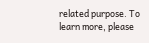related purpose. To learn more, please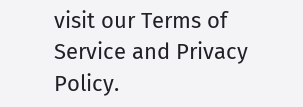visit our Terms of Service and Privacy Policy.